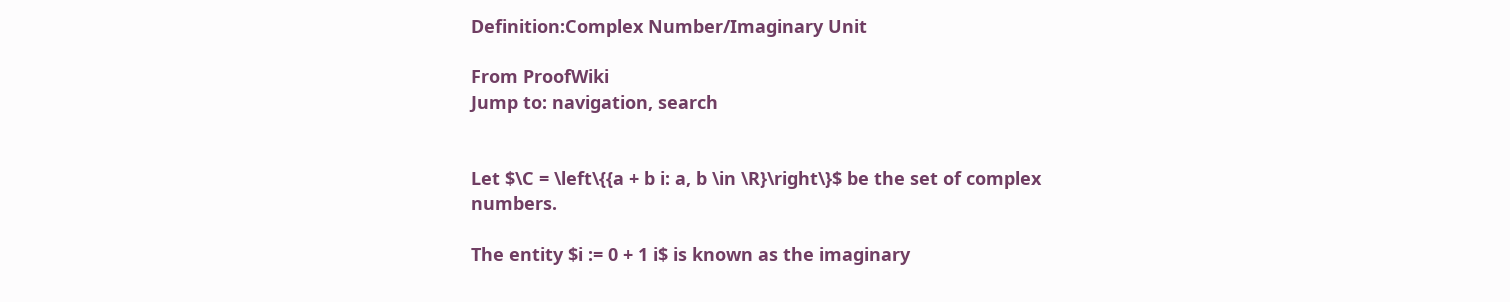Definition:Complex Number/Imaginary Unit

From ProofWiki
Jump to: navigation, search


Let $\C = \left\{{a + b i: a, b \in \R}\right\}$ be the set of complex numbers.

The entity $i := 0 + 1 i$ is known as the imaginary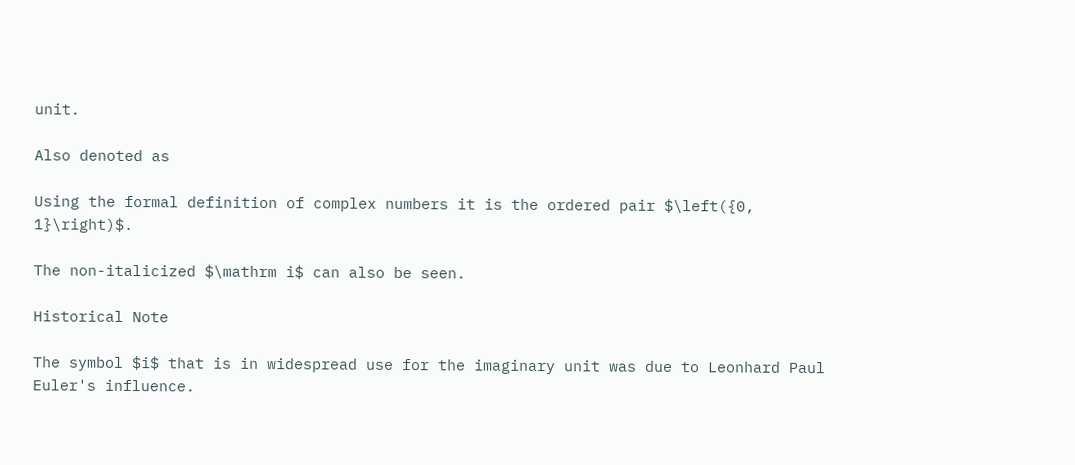unit.

Also denoted as

Using the formal definition of complex numbers it is the ordered pair $\left({0, 1}\right)$.

The non-italicized $\mathrm i$ can also be seen.

Historical Note

The symbol $i$ that is in widespread use for the imaginary unit was due to Leonhard Paul Euler's influence.